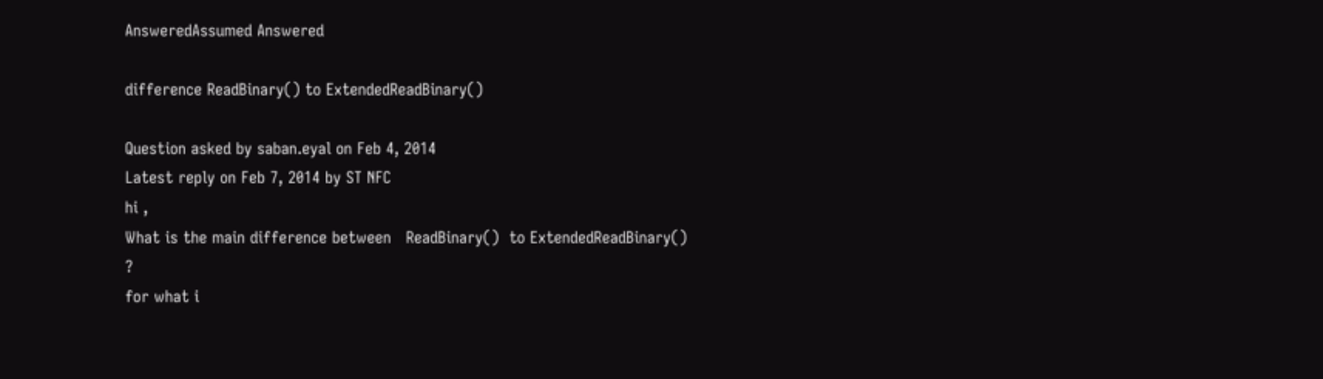AnsweredAssumed Answered

difference ReadBinary() to ExtendedReadBinary()

Question asked by saban.eyal on Feb 4, 2014
Latest reply on Feb 7, 2014 by ST NFC
hi ,
What is the main difference between   ReadBinary()  to ExtendedReadBinary()  ?
for what i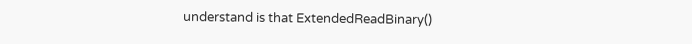understand is that ExtendedReadBinary()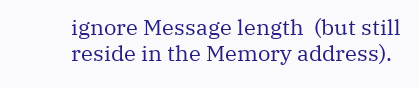ignore Message length  (but still reside in the Memory address).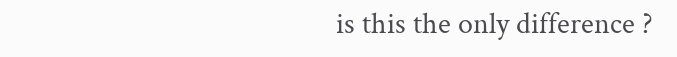is this the only difference ?